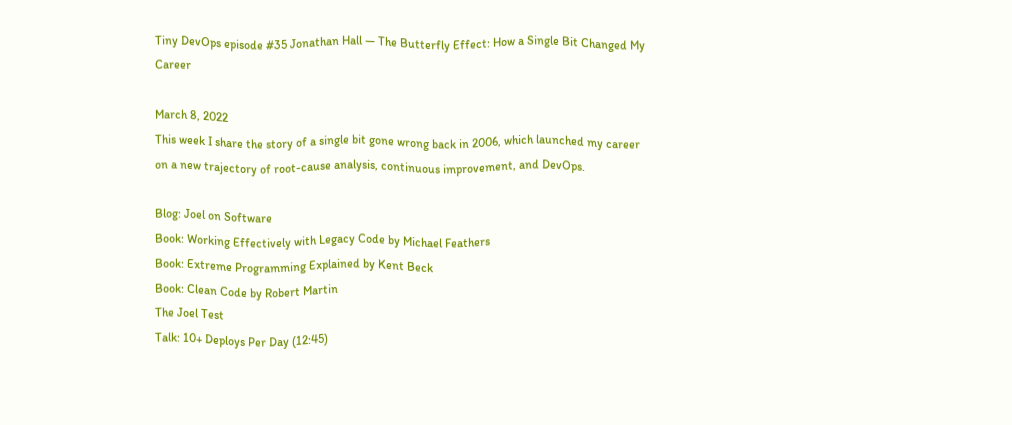Tiny DevOps episode #35 Jonathan Hall — The Butterfly Effect: How a Single Bit Changed My Career

March 8, 2022
This week I share the story of a single bit gone wrong back in 2006, which launched my career on a new trajectory of root-cause analysis, continuous improvement, and DevOps.

Blog: Joel on Software
Book: Working Effectively with Legacy Code by Michael Feathers
Book: Extreme Programming Explained by Kent Beck
Book: Clean Code by Robert Martin
The Joel Test
Talk: 10+ Deploys Per Day (12:45)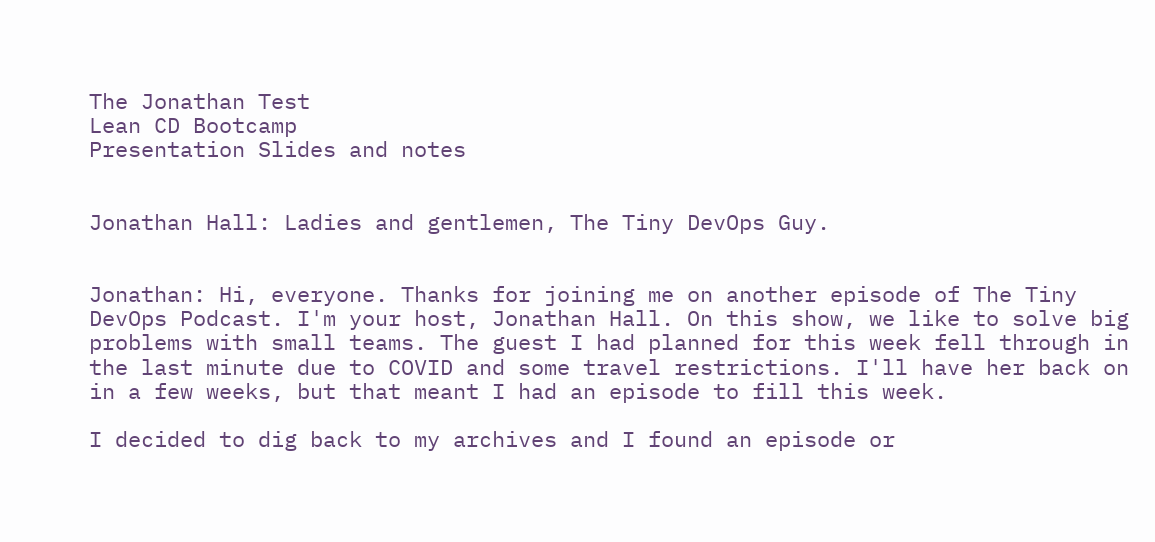The Jonathan Test
Lean CD Bootcamp
Presentation Slides and notes


Jonathan Hall: Ladies and gentlemen, The Tiny DevOps Guy.


Jonathan: Hi, everyone. Thanks for joining me on another episode of The Tiny DevOps Podcast. I'm your host, Jonathan Hall. On this show, we like to solve big problems with small teams. The guest I had planned for this week fell through in the last minute due to COVID and some travel restrictions. I'll have her back on in a few weeks, but that meant I had an episode to fill this week.

I decided to dig back to my archives and I found an episode or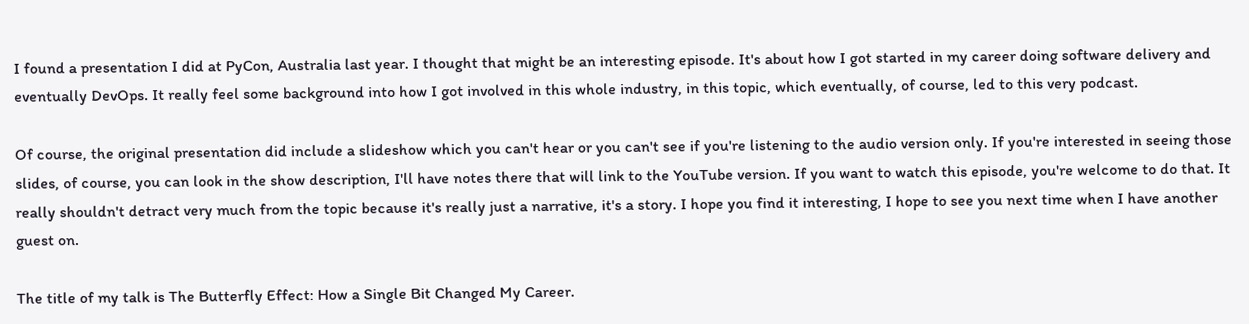I found a presentation I did at PyCon, Australia last year. I thought that might be an interesting episode. It's about how I got started in my career doing software delivery and eventually DevOps. It really feel some background into how I got involved in this whole industry, in this topic, which eventually, of course, led to this very podcast.

Of course, the original presentation did include a slideshow which you can't hear or you can't see if you're listening to the audio version only. If you're interested in seeing those slides, of course, you can look in the show description, I'll have notes there that will link to the YouTube version. If you want to watch this episode, you're welcome to do that. It really shouldn't detract very much from the topic because it's really just a narrative, it's a story. I hope you find it interesting, I hope to see you next time when I have another guest on.

The title of my talk is The Butterfly Effect: How a Single Bit Changed My Career.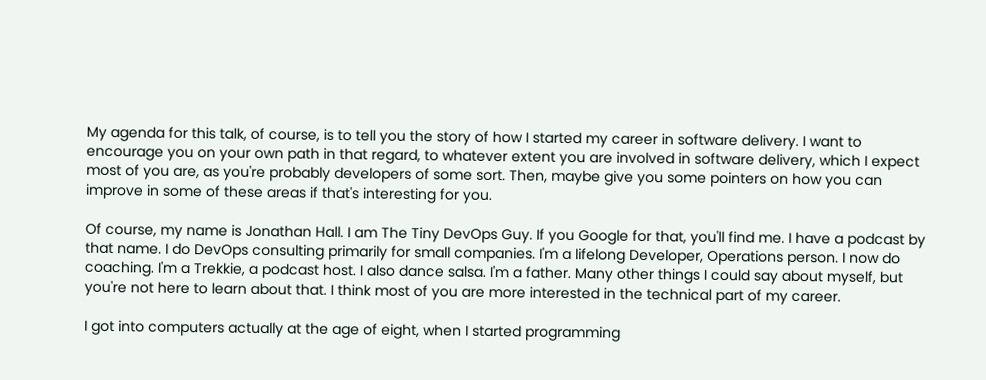My agenda for this talk, of course, is to tell you the story of how I started my career in software delivery. I want to encourage you on your own path in that regard, to whatever extent you are involved in software delivery, which I expect most of you are, as you're probably developers of some sort. Then, maybe give you some pointers on how you can improve in some of these areas if that's interesting for you.

Of course, my name is Jonathan Hall. I am The Tiny DevOps Guy. If you Google for that, you'll find me. I have a podcast by that name. I do DevOps consulting primarily for small companies. I'm a lifelong Developer, Operations person. I now do coaching. I'm a Trekkie, a podcast host. I also dance salsa. I'm a father. Many other things I could say about myself, but you're not here to learn about that. I think most of you are more interested in the technical part of my career.

I got into computers actually at the age of eight, when I started programming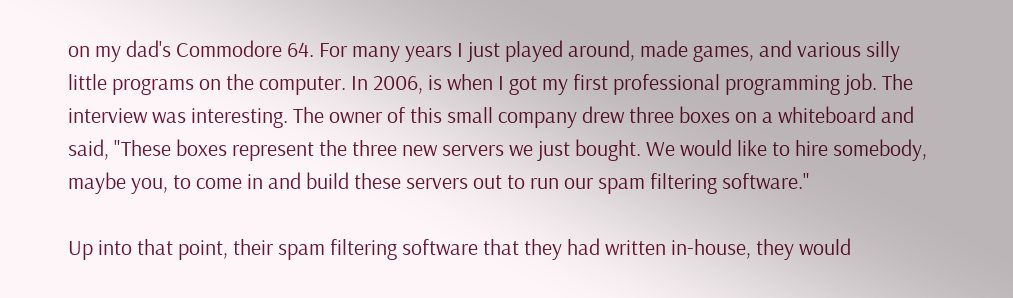on my dad's Commodore 64. For many years I just played around, made games, and various silly little programs on the computer. In 2006, is when I got my first professional programming job. The interview was interesting. The owner of this small company drew three boxes on a whiteboard and said, "These boxes represent the three new servers we just bought. We would like to hire somebody, maybe you, to come in and build these servers out to run our spam filtering software."

Up into that point, their spam filtering software that they had written in-house, they would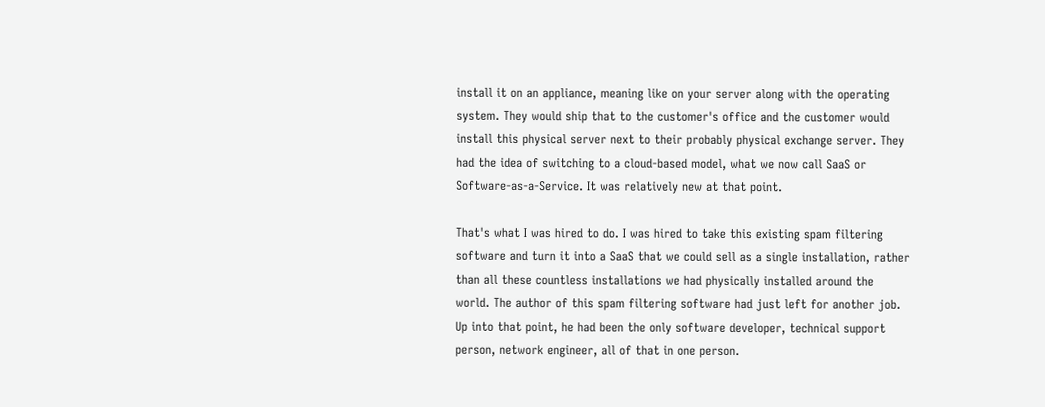install it on an appliance, meaning like on your server along with the operating system. They would ship that to the customer's office and the customer would install this physical server next to their probably physical exchange server. They had the idea of switching to a cloud-based model, what we now call SaaS or Software-as-a-Service. It was relatively new at that point.

That's what I was hired to do. I was hired to take this existing spam filtering software and turn it into a SaaS that we could sell as a single installation, rather than all these countless installations we had physically installed around the world. The author of this spam filtering software had just left for another job. Up into that point, he had been the only software developer, technical support person, network engineer, all of that in one person.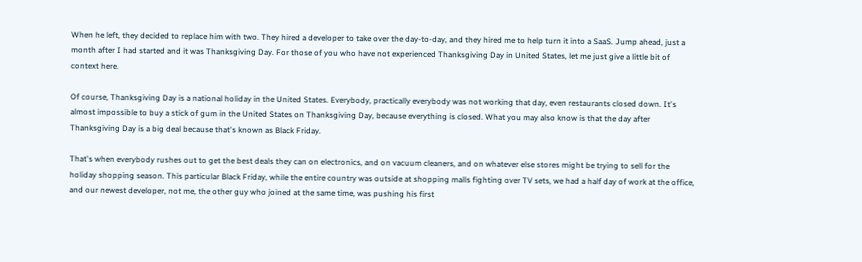When he left, they decided to replace him with two. They hired a developer to take over the day-to-day, and they hired me to help turn it into a SaaS. Jump ahead, just a month after I had started and it was Thanksgiving Day. For those of you who have not experienced Thanksgiving Day in United States, let me just give a little bit of context here.

Of course, Thanksgiving Day is a national holiday in the United States. Everybody, practically everybody was not working that day, even restaurants closed down. It's almost impossible to buy a stick of gum in the United States on Thanksgiving Day, because everything is closed. What you may also know is that the day after Thanksgiving Day is a big deal because that's known as Black Friday.

That's when everybody rushes out to get the best deals they can on electronics, and on vacuum cleaners, and on whatever else stores might be trying to sell for the holiday shopping season. This particular Black Friday, while the entire country was outside at shopping malls fighting over TV sets, we had a half day of work at the office, and our newest developer, not me, the other guy who joined at the same time, was pushing his first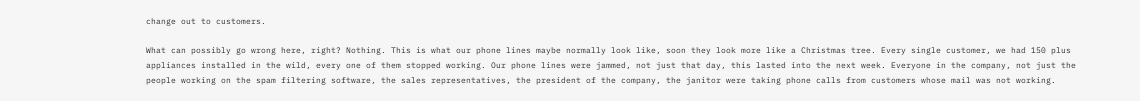change out to customers.

What can possibly go wrong here, right? Nothing. This is what our phone lines maybe normally look like, soon they look more like a Christmas tree. Every single customer, we had 150 plus appliances installed in the wild, every one of them stopped working. Our phone lines were jammed, not just that day, this lasted into the next week. Everyone in the company, not just the people working on the spam filtering software, the sales representatives, the president of the company, the janitor were taking phone calls from customers whose mail was not working.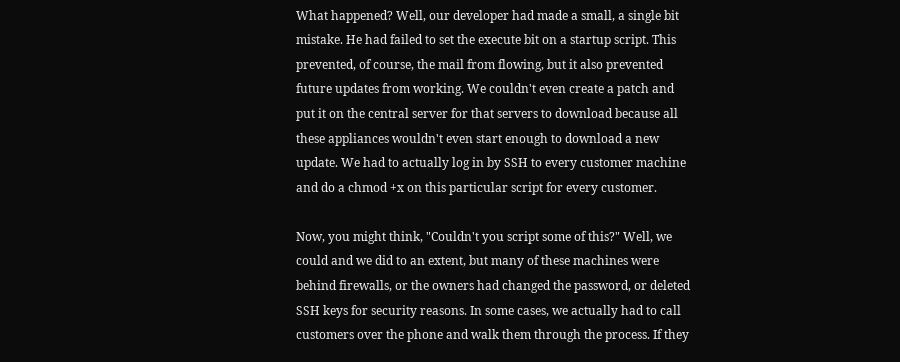What happened? Well, our developer had made a small, a single bit mistake. He had failed to set the execute bit on a startup script. This prevented, of course, the mail from flowing, but it also prevented future updates from working. We couldn't even create a patch and put it on the central server for that servers to download because all these appliances wouldn't even start enough to download a new update. We had to actually log in by SSH to every customer machine and do a chmod +x on this particular script for every customer.

Now, you might think, "Couldn't you script some of this?" Well, we could and we did to an extent, but many of these machines were behind firewalls, or the owners had changed the password, or deleted SSH keys for security reasons. In some cases, we actually had to call customers over the phone and walk them through the process. If they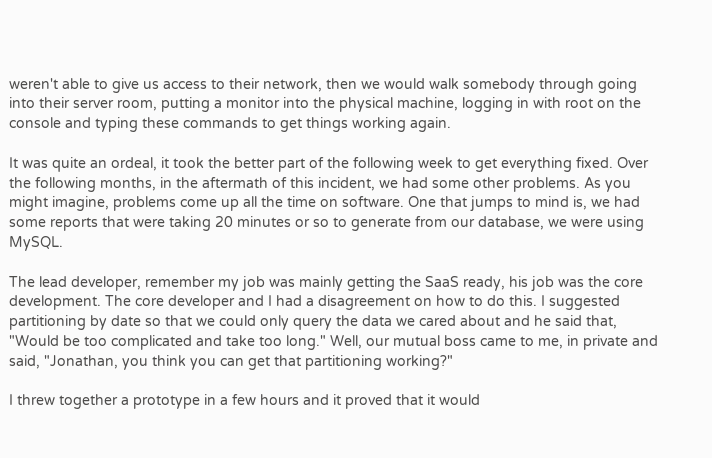weren't able to give us access to their network, then we would walk somebody through going into their server room, putting a monitor into the physical machine, logging in with root on the console and typing these commands to get things working again.

It was quite an ordeal, it took the better part of the following week to get everything fixed. Over the following months, in the aftermath of this incident, we had some other problems. As you might imagine, problems come up all the time on software. One that jumps to mind is, we had some reports that were taking 20 minutes or so to generate from our database, we were using MySQL.

The lead developer, remember my job was mainly getting the SaaS ready, his job was the core development. The core developer and I had a disagreement on how to do this. I suggested partitioning by date so that we could only query the data we cared about and he said that, "Would be too complicated and take too long." Well, our mutual boss came to me, in private and said, "Jonathan, you think you can get that partitioning working?"

I threw together a prototype in a few hours and it proved that it would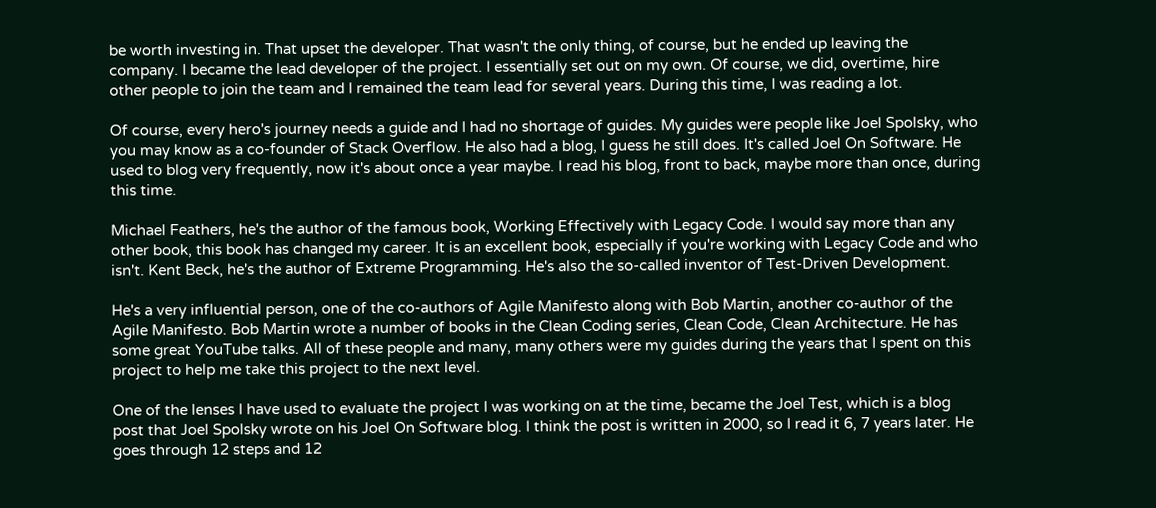be worth investing in. That upset the developer. That wasn't the only thing, of course, but he ended up leaving the company. I became the lead developer of the project. I essentially set out on my own. Of course, we did, overtime, hire other people to join the team and I remained the team lead for several years. During this time, I was reading a lot.

Of course, every hero's journey needs a guide and I had no shortage of guides. My guides were people like Joel Spolsky, who you may know as a co-founder of Stack Overflow. He also had a blog, I guess he still does. It's called Joel On Software. He used to blog very frequently, now it's about once a year maybe. I read his blog, front to back, maybe more than once, during this time.

Michael Feathers, he's the author of the famous book, Working Effectively with Legacy Code. I would say more than any other book, this book has changed my career. It is an excellent book, especially if you're working with Legacy Code and who isn't. Kent Beck, he's the author of Extreme Programming. He's also the so-called inventor of Test-Driven Development.

He's a very influential person, one of the co-authors of Agile Manifesto along with Bob Martin, another co-author of the Agile Manifesto. Bob Martin wrote a number of books in the Clean Coding series, Clean Code, Clean Architecture. He has some great YouTube talks. All of these people and many, many others were my guides during the years that I spent on this project to help me take this project to the next level.

One of the lenses I have used to evaluate the project I was working on at the time, became the Joel Test, which is a blog post that Joel Spolsky wrote on his Joel On Software blog. I think the post is written in 2000, so I read it 6, 7 years later. He goes through 12 steps and 12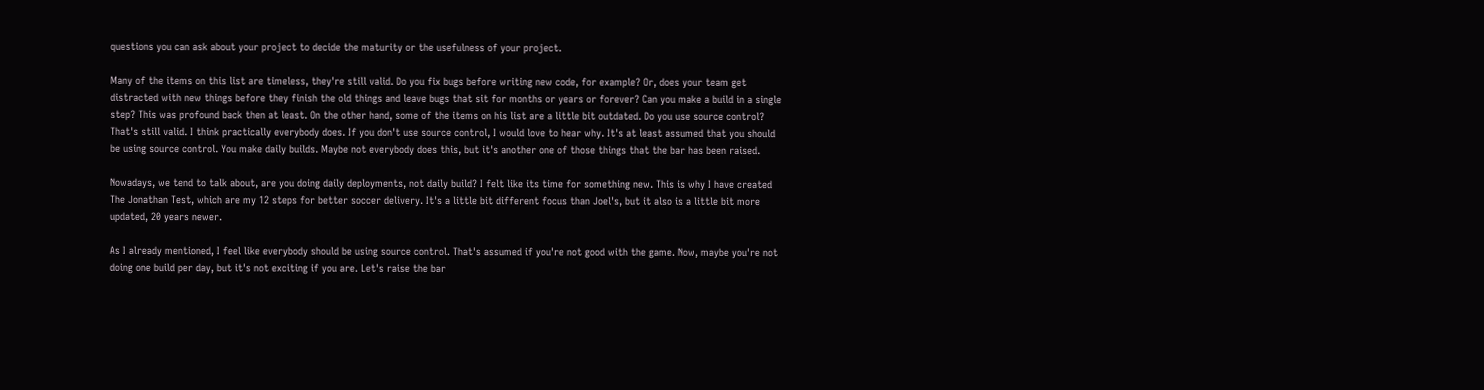questions you can ask about your project to decide the maturity or the usefulness of your project.

Many of the items on this list are timeless, they're still valid. Do you fix bugs before writing new code, for example? Or, does your team get distracted with new things before they finish the old things and leave bugs that sit for months or years or forever? Can you make a build in a single step? This was profound back then at least. On the other hand, some of the items on his list are a little bit outdated. Do you use source control? That's still valid. I think practically everybody does. If you don't use source control, I would love to hear why. It's at least assumed that you should be using source control. You make daily builds. Maybe not everybody does this, but it's another one of those things that the bar has been raised.

Nowadays, we tend to talk about, are you doing daily deployments, not daily build? I felt like its time for something new. This is why I have created The Jonathan Test, which are my 12 steps for better soccer delivery. It's a little bit different focus than Joel's, but it also is a little bit more updated, 20 years newer.

As I already mentioned, I feel like everybody should be using source control. That's assumed if you're not good with the game. Now, maybe you're not doing one build per day, but it's not exciting if you are. Let's raise the bar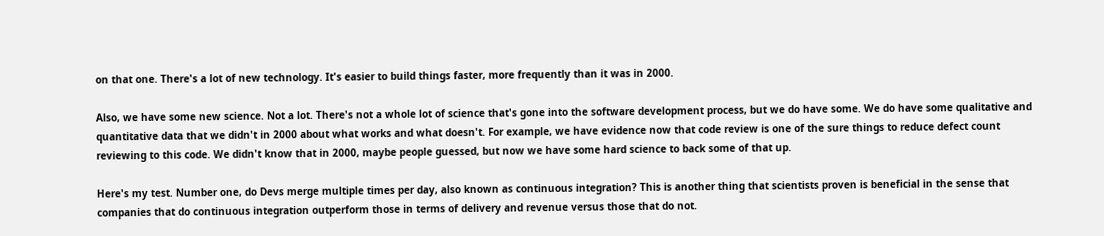on that one. There's a lot of new technology. It's easier to build things faster, more frequently than it was in 2000.

Also, we have some new science. Not a lot. There's not a whole lot of science that's gone into the software development process, but we do have some. We do have some qualitative and quantitative data that we didn't in 2000 about what works and what doesn't. For example, we have evidence now that code review is one of the sure things to reduce defect count reviewing to this code. We didn't know that in 2000, maybe people guessed, but now we have some hard science to back some of that up.

Here's my test. Number one, do Devs merge multiple times per day, also known as continuous integration? This is another thing that scientists proven is beneficial in the sense that companies that do continuous integration outperform those in terms of delivery and revenue versus those that do not.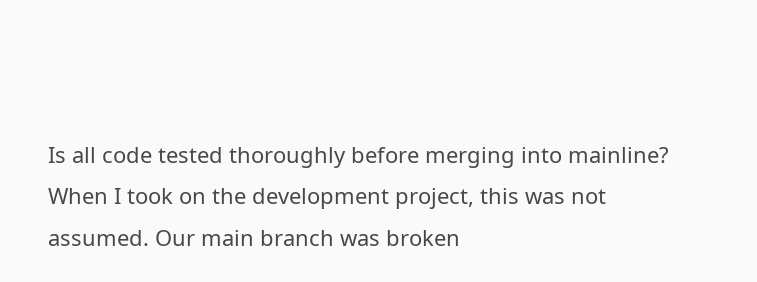Is all code tested thoroughly before merging into mainline? When I took on the development project, this was not assumed. Our main branch was broken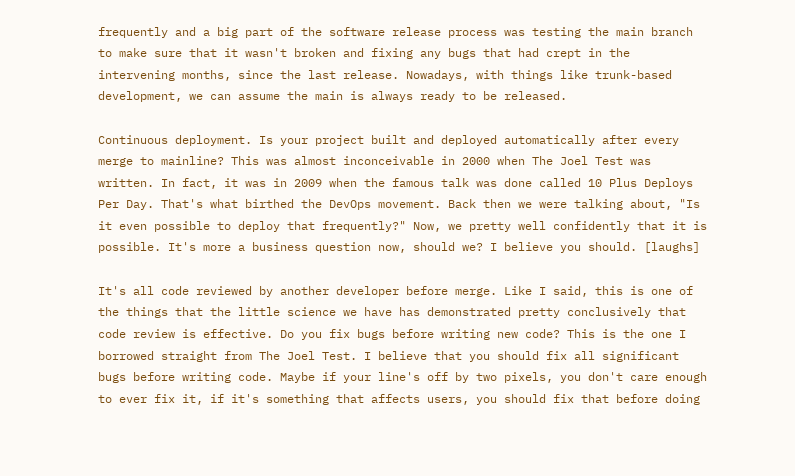frequently and a big part of the software release process was testing the main branch to make sure that it wasn't broken and fixing any bugs that had crept in the intervening months, since the last release. Nowadays, with things like trunk-based development, we can assume the main is always ready to be released.

Continuous deployment. Is your project built and deployed automatically after every merge to mainline? This was almost inconceivable in 2000 when The Joel Test was written. In fact, it was in 2009 when the famous talk was done called 10 Plus Deploys Per Day. That's what birthed the DevOps movement. Back then we were talking about, "Is it even possible to deploy that frequently?" Now, we pretty well confidently that it is possible. It's more a business question now, should we? I believe you should. [laughs]

It's all code reviewed by another developer before merge. Like I said, this is one of the things that the little science we have has demonstrated pretty conclusively that code review is effective. Do you fix bugs before writing new code? This is the one I borrowed straight from The Joel Test. I believe that you should fix all significant bugs before writing code. Maybe if your line's off by two pixels, you don't care enough to ever fix it, if it's something that affects users, you should fix that before doing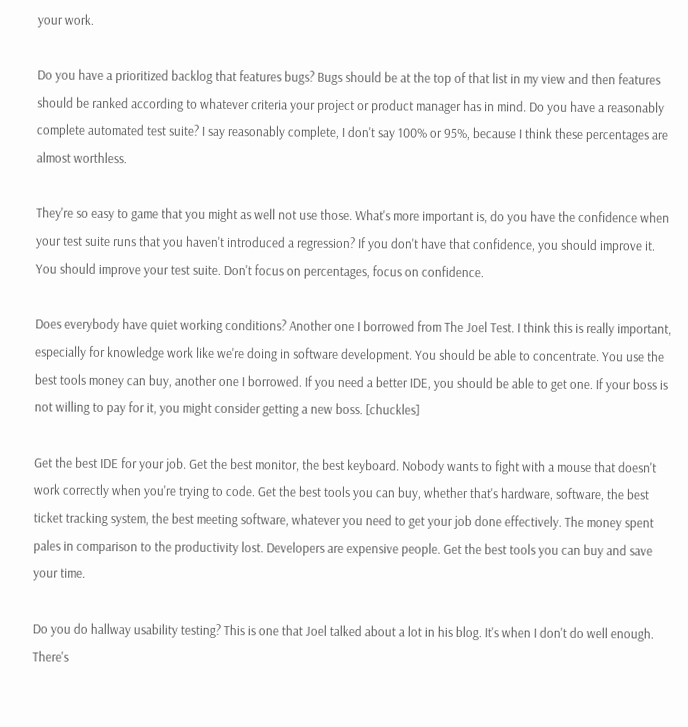your work.

Do you have a prioritized backlog that features bugs? Bugs should be at the top of that list in my view and then features should be ranked according to whatever criteria your project or product manager has in mind. Do you have a reasonably complete automated test suite? I say reasonably complete, I don't say 100% or 95%, because I think these percentages are almost worthless.

They're so easy to game that you might as well not use those. What's more important is, do you have the confidence when your test suite runs that you haven't introduced a regression? If you don't have that confidence, you should improve it. You should improve your test suite. Don't focus on percentages, focus on confidence.

Does everybody have quiet working conditions? Another one I borrowed from The Joel Test. I think this is really important, especially for knowledge work like we're doing in software development. You should be able to concentrate. You use the best tools money can buy, another one I borrowed. If you need a better IDE, you should be able to get one. If your boss is not willing to pay for it, you might consider getting a new boss. [chuckles]

Get the best IDE for your job. Get the best monitor, the best keyboard. Nobody wants to fight with a mouse that doesn't work correctly when you're trying to code. Get the best tools you can buy, whether that's hardware, software, the best ticket tracking system, the best meeting software, whatever you need to get your job done effectively. The money spent pales in comparison to the productivity lost. Developers are expensive people. Get the best tools you can buy and save your time.

Do you do hallway usability testing? This is one that Joel talked about a lot in his blog. It's when I don't do well enough. There's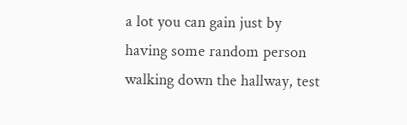a lot you can gain just by having some random person walking down the hallway, test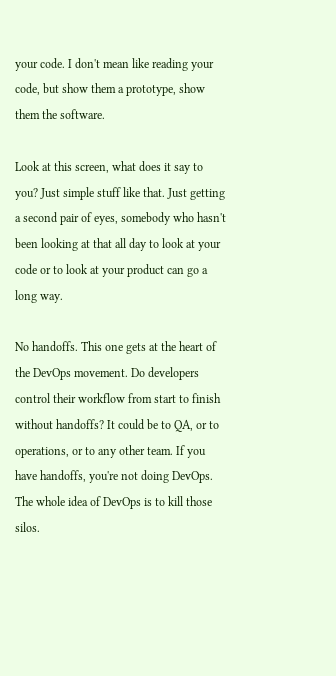your code. I don't mean like reading your code, but show them a prototype, show them the software.

Look at this screen, what does it say to you? Just simple stuff like that. Just getting a second pair of eyes, somebody who hasn't been looking at that all day to look at your code or to look at your product can go a long way.

No handoffs. This one gets at the heart of the DevOps movement. Do developers control their workflow from start to finish without handoffs? It could be to QA, or to operations, or to any other team. If you have handoffs, you're not doing DevOps. The whole idea of DevOps is to kill those silos.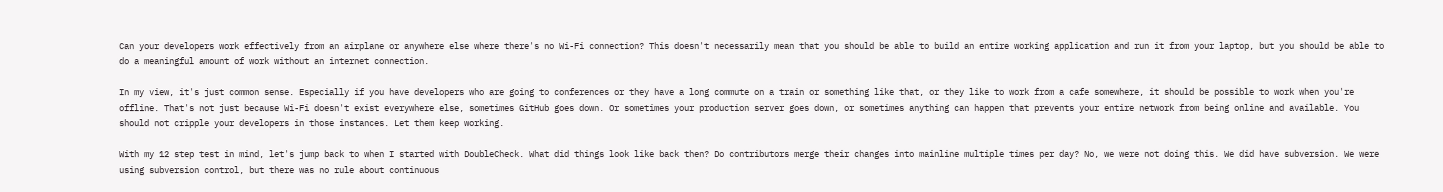Can your developers work effectively from an airplane or anywhere else where there's no Wi-Fi connection? This doesn't necessarily mean that you should be able to build an entire working application and run it from your laptop, but you should be able to do a meaningful amount of work without an internet connection.

In my view, it's just common sense. Especially if you have developers who are going to conferences or they have a long commute on a train or something like that, or they like to work from a cafe somewhere, it should be possible to work when you're offline. That's not just because Wi-Fi doesn't exist everywhere else, sometimes GitHub goes down. Or sometimes your production server goes down, or sometimes anything can happen that prevents your entire network from being online and available. You should not cripple your developers in those instances. Let them keep working.

With my 12 step test in mind, let's jump back to when I started with DoubleCheck. What did things look like back then? Do contributors merge their changes into mainline multiple times per day? No, we were not doing this. We did have subversion. We were using subversion control, but there was no rule about continuous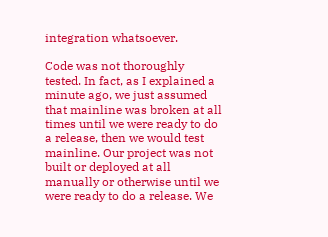integration whatsoever.

Code was not thoroughly tested. In fact, as I explained a minute ago, we just assumed that mainline was broken at all times until we were ready to do a release, then we would test mainline. Our project was not built or deployed at all manually or otherwise until we were ready to do a release. We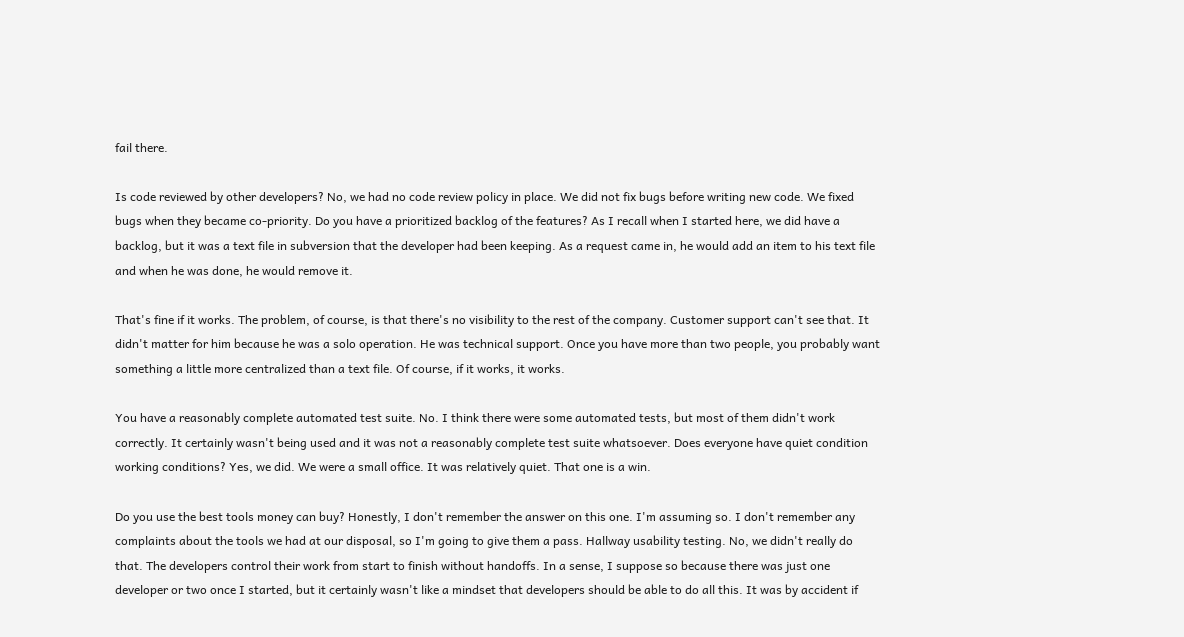fail there.

Is code reviewed by other developers? No, we had no code review policy in place. We did not fix bugs before writing new code. We fixed bugs when they became co-priority. Do you have a prioritized backlog of the features? As I recall when I started here, we did have a backlog, but it was a text file in subversion that the developer had been keeping. As a request came in, he would add an item to his text file and when he was done, he would remove it.

That's fine if it works. The problem, of course, is that there's no visibility to the rest of the company. Customer support can't see that. It didn't matter for him because he was a solo operation. He was technical support. Once you have more than two people, you probably want something a little more centralized than a text file. Of course, if it works, it works.

You have a reasonably complete automated test suite. No. I think there were some automated tests, but most of them didn't work correctly. It certainly wasn't being used and it was not a reasonably complete test suite whatsoever. Does everyone have quiet condition working conditions? Yes, we did. We were a small office. It was relatively quiet. That one is a win.

Do you use the best tools money can buy? Honestly, I don't remember the answer on this one. I'm assuming so. I don't remember any complaints about the tools we had at our disposal, so I'm going to give them a pass. Hallway usability testing. No, we didn't really do that. The developers control their work from start to finish without handoffs. In a sense, I suppose so because there was just one developer or two once I started, but it certainly wasn't like a mindset that developers should be able to do all this. It was by accident if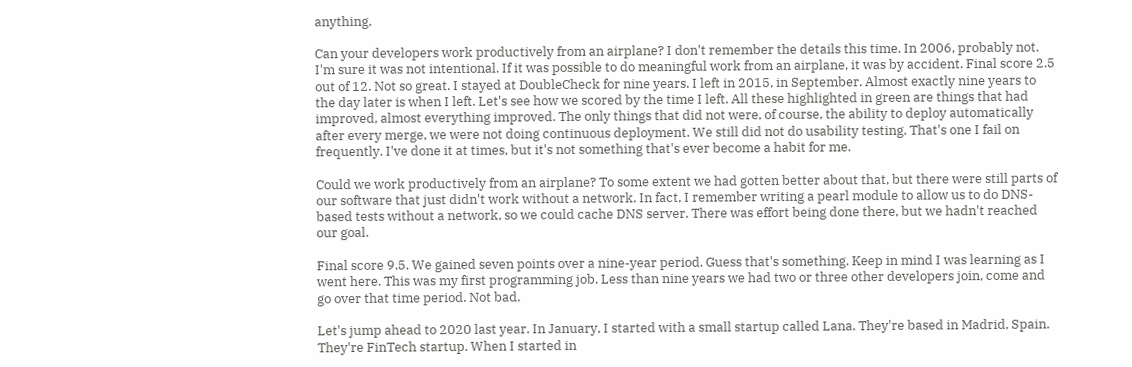anything.

Can your developers work productively from an airplane? I don't remember the details this time. In 2006, probably not. I'm sure it was not intentional. If it was possible to do meaningful work from an airplane, it was by accident. Final score 2.5 out of 12. Not so great. I stayed at DoubleCheck for nine years. I left in 2015, in September. Almost exactly nine years to the day later is when I left. Let's see how we scored by the time I left. All these highlighted in green are things that had improved, almost everything improved. The only things that did not were, of course, the ability to deploy automatically after every merge, we were not doing continuous deployment. We still did not do usability testing. That's one I fail on frequently. I've done it at times, but it's not something that's ever become a habit for me.

Could we work productively from an airplane? To some extent we had gotten better about that, but there were still parts of our software that just didn't work without a network. In fact, I remember writing a pearl module to allow us to do DNS-based tests without a network, so we could cache DNS server. There was effort being done there, but we hadn't reached our goal.

Final score 9.5. We gained seven points over a nine-year period. Guess that's something. Keep in mind I was learning as I went here. This was my first programming job. Less than nine years we had two or three other developers join, come and go over that time period. Not bad.

Let's jump ahead to 2020 last year. In January, I started with a small startup called Lana. They're based in Madrid, Spain. They're FinTech startup. When I started in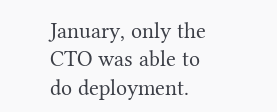January, only the CTO was able to do deployment.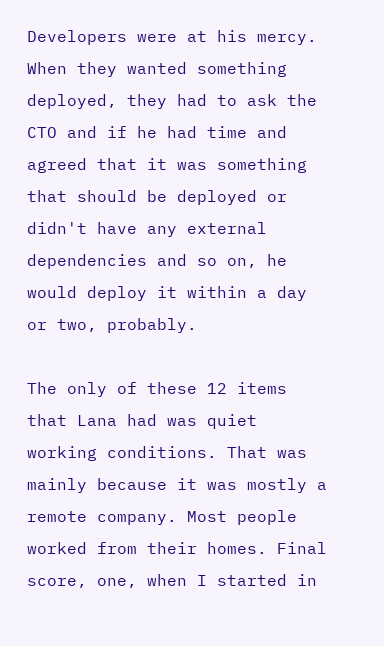Developers were at his mercy. When they wanted something deployed, they had to ask the CTO and if he had time and agreed that it was something that should be deployed or didn't have any external dependencies and so on, he would deploy it within a day or two, probably.

The only of these 12 items that Lana had was quiet working conditions. That was mainly because it was mostly a remote company. Most people worked from their homes. Final score, one, when I started in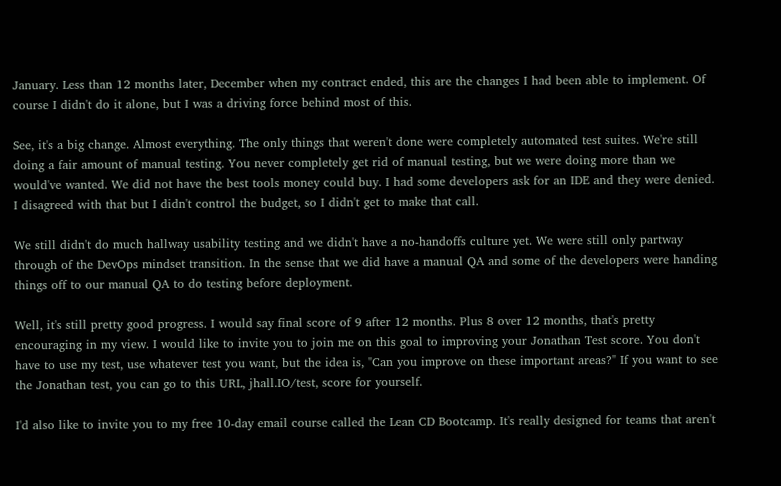January. Less than 12 months later, December when my contract ended, this are the changes I had been able to implement. Of course I didn't do it alone, but I was a driving force behind most of this.

See, it's a big change. Almost everything. The only things that weren't done were completely automated test suites. We're still doing a fair amount of manual testing. You never completely get rid of manual testing, but we were doing more than we would've wanted. We did not have the best tools money could buy. I had some developers ask for an IDE and they were denied. I disagreed with that but I didn't control the budget, so I didn't get to make that call.

We still didn't do much hallway usability testing and we didn't have a no-handoffs culture yet. We were still only partway through of the DevOps mindset transition. In the sense that we did have a manual QA and some of the developers were handing things off to our manual QA to do testing before deployment.

Well, it's still pretty good progress. I would say final score of 9 after 12 months. Plus 8 over 12 months, that's pretty encouraging in my view. I would like to invite you to join me on this goal to improving your Jonathan Test score. You don't have to use my test, use whatever test you want, but the idea is, "Can you improve on these important areas?" If you want to see the Jonathan test, you can go to this URL, jhall.IO/test, score for yourself.

I'd also like to invite you to my free 10-day email course called the Lean CD Bootcamp. It's really designed for teams that aren't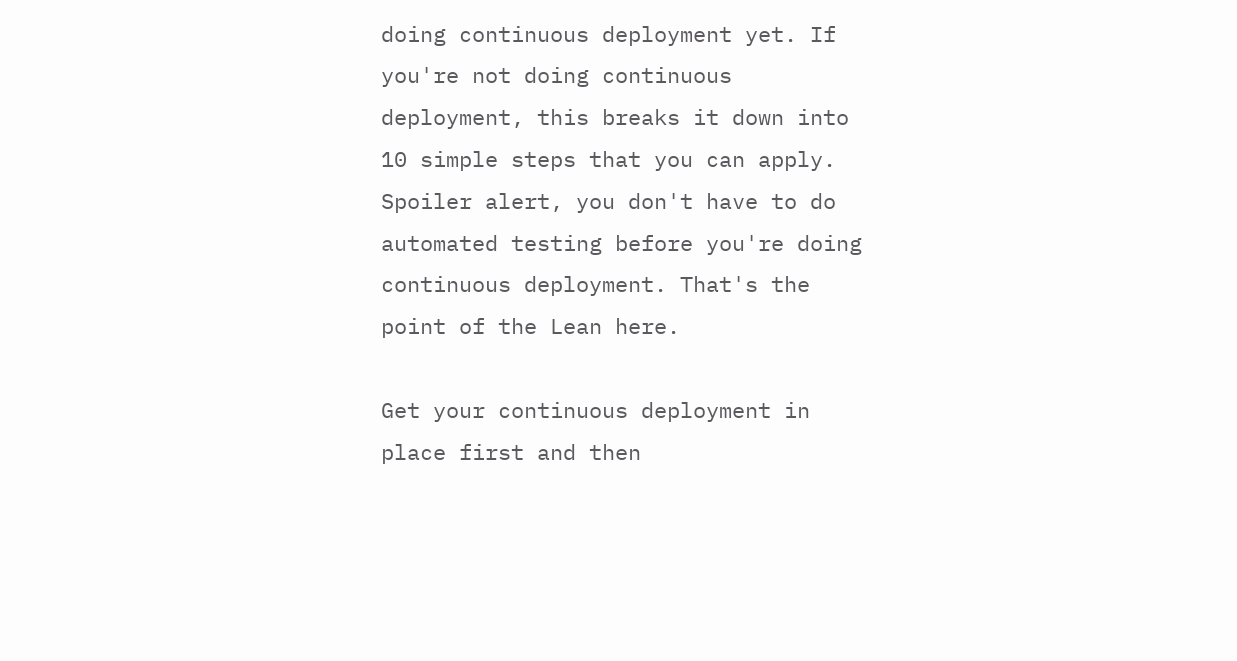doing continuous deployment yet. If you're not doing continuous deployment, this breaks it down into 10 simple steps that you can apply. Spoiler alert, you don't have to do automated testing before you're doing continuous deployment. That's the point of the Lean here.

Get your continuous deployment in place first and then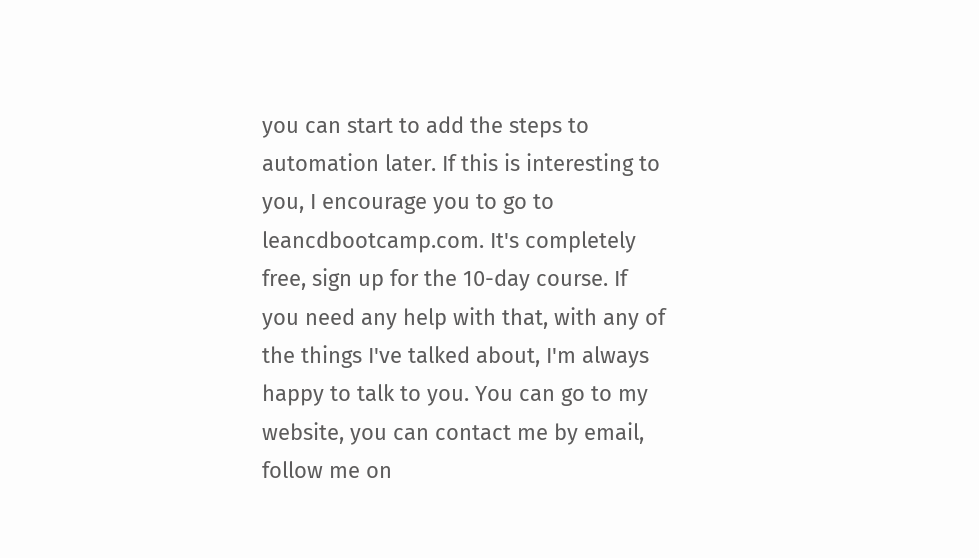you can start to add the steps to automation later. If this is interesting to you, I encourage you to go to leancdbootcamp.com. It's completely free, sign up for the 10-day course. If you need any help with that, with any of the things I've talked about, I'm always happy to talk to you. You can go to my website, you can contact me by email, follow me on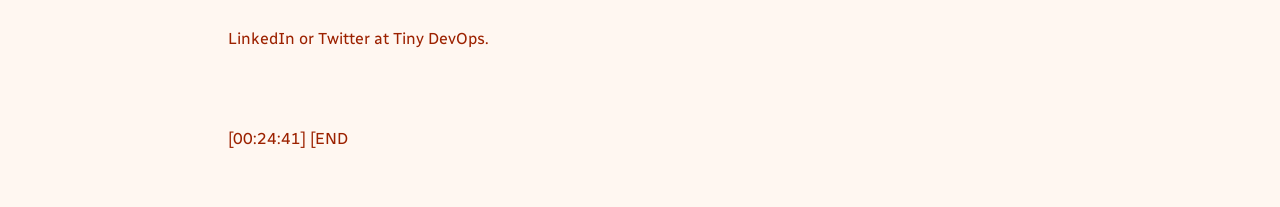LinkedIn or Twitter at Tiny DevOps.


[00:24:41] [END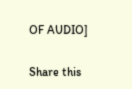OF AUDIO]

Share this